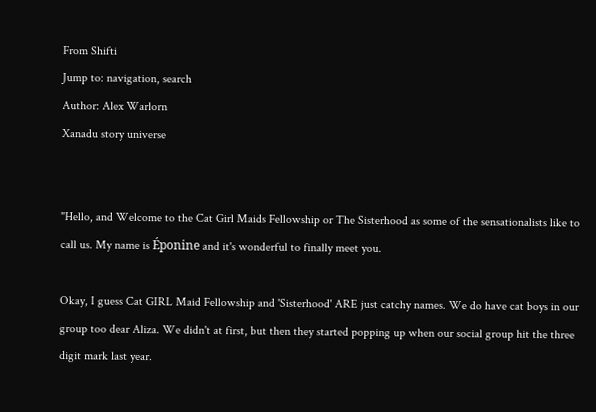From Shifti
Jump to: navigation, search
Author: Alex Warlorn
Xanadu story universe


"Hello, and Welcome to the Cat Girl Maids Fellowship or The Sisterhood as some of the sensationalists like to call us. My name is Éponine and it's wonderful to finally meet you.

Okay, I guess Cat GIRL Maid Fellowship and 'Sisterhood' ARE just catchy names. We do have cat boys in our group too dear Aliza. We didn't at first, but then they started popping up when our social group hit the three digit mark last year.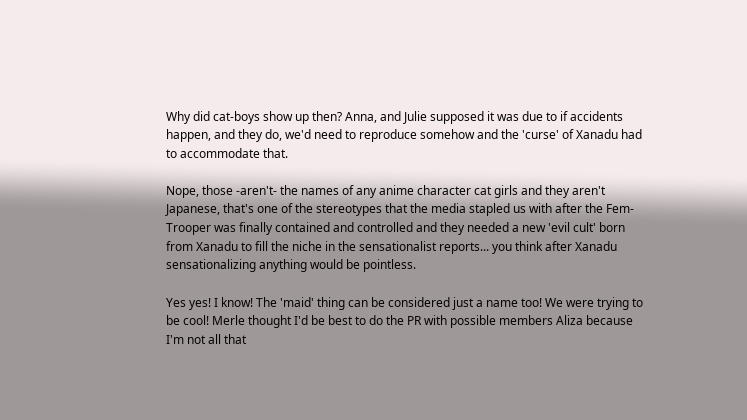Why did cat-boys show up then? Anna, and Julie supposed it was due to if accidents happen, and they do, we'd need to reproduce somehow and the 'curse' of Xanadu had to accommodate that.

Nope, those -aren't- the names of any anime character cat girls and they aren't Japanese, that's one of the stereotypes that the media stapled us with after the Fem-Trooper was finally contained and controlled and they needed a new 'evil cult' born from Xanadu to fill the niche in the sensationalist reports... you think after Xanadu sensationalizing anything would be pointless.

Yes yes! I know! The 'maid' thing can be considered just a name too! We were trying to be cool! Merle thought I'd be best to do the PR with possible members Aliza because I'm not all that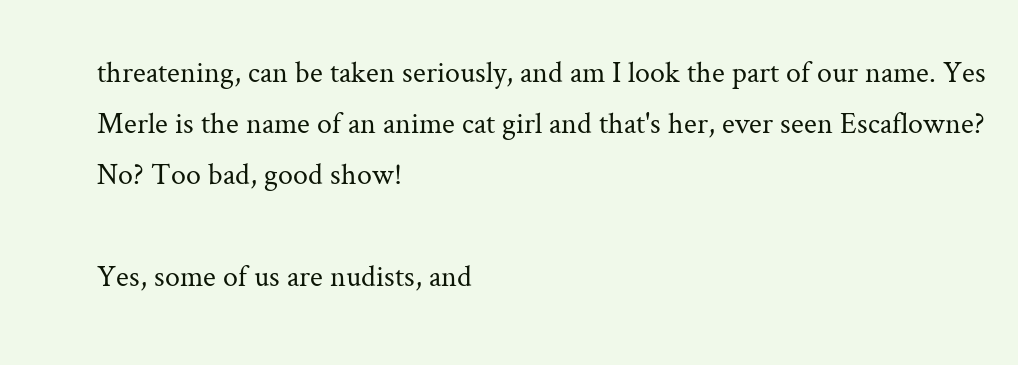threatening, can be taken seriously, and am I look the part of our name. Yes Merle is the name of an anime cat girl and that's her, ever seen Escaflowne? No? Too bad, good show!

Yes, some of us are nudists, and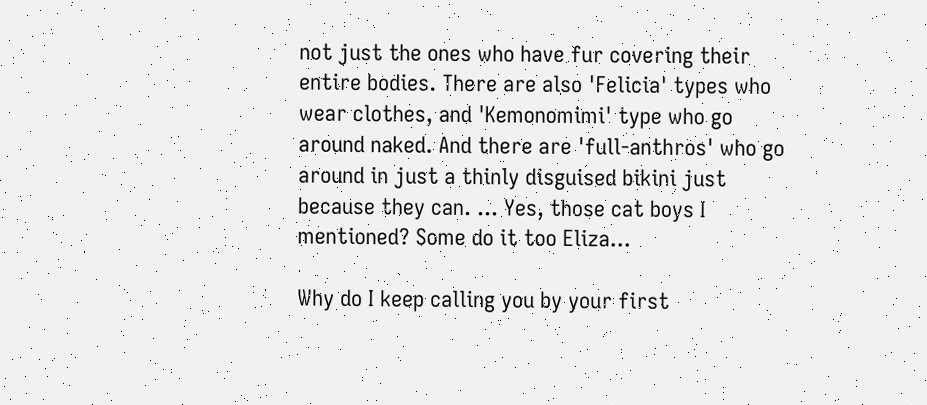not just the ones who have fur covering their entire bodies. There are also 'Felicia' types who wear clothes, and 'Kemonomimi' type who go around naked. And there are 'full-anthros' who go around in just a thinly disguised bikini just because they can. ... Yes, those cat boys I mentioned? Some do it too Eliza...

Why do I keep calling you by your first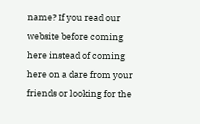name? If you read our website before coming here instead of coming here on a dare from your friends or looking for the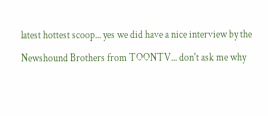latest hottest scoop... yes we did have a nice interview by the Newshound Brothers from TOONTV... don't ask me why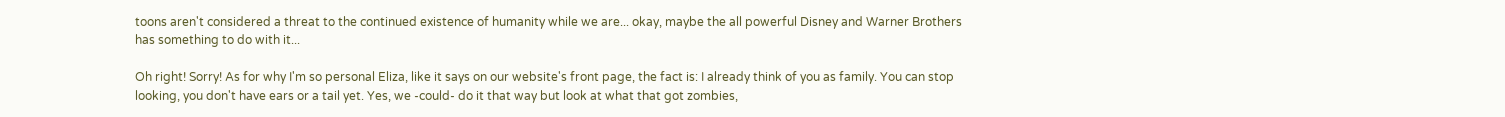toons aren't considered a threat to the continued existence of humanity while we are... okay, maybe the all powerful Disney and Warner Brothers has something to do with it...

Oh right! Sorry! As for why I'm so personal Eliza, like it says on our website's front page, the fact is: I already think of you as family. You can stop looking, you don't have ears or a tail yet. Yes, we -could- do it that way but look at what that got zombies,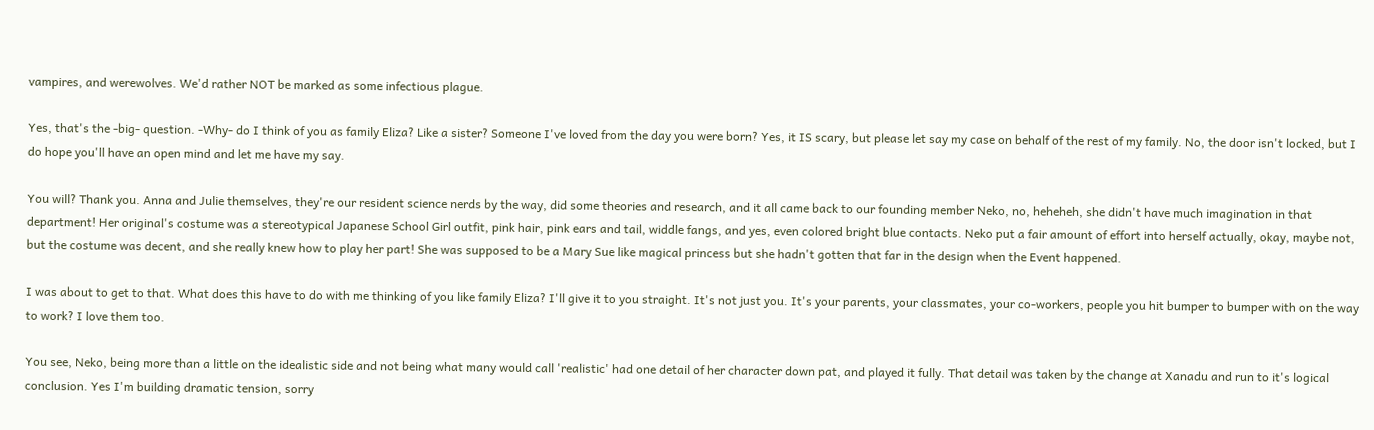vampires, and werewolves. We'd rather NOT be marked as some infectious plague.

Yes, that's the -big- question. -Why- do I think of you as family Eliza? Like a sister? Someone I've loved from the day you were born? Yes, it IS scary, but please let say my case on behalf of the rest of my family. No, the door isn't locked, but I do hope you'll have an open mind and let me have my say.

You will? Thank you. Anna and Julie themselves, they're our resident science nerds by the way, did some theories and research, and it all came back to our founding member Neko, no, heheheh, she didn't have much imagination in that department! Her original's costume was a stereotypical Japanese School Girl outfit, pink hair, pink ears and tail, widdle fangs, and yes, even colored bright blue contacts. Neko put a fair amount of effort into herself actually, okay, maybe not, but the costume was decent, and she really knew how to play her part! She was supposed to be a Mary Sue like magical princess but she hadn't gotten that far in the design when the Event happened.

I was about to get to that. What does this have to do with me thinking of you like family Eliza? I'll give it to you straight. It's not just you. It's your parents, your classmates, your co-workers, people you hit bumper to bumper with on the way to work? I love them too.

You see, Neko, being more than a little on the idealistic side and not being what many would call 'realistic' had one detail of her character down pat, and played it fully. That detail was taken by the change at Xanadu and run to it's logical conclusion. Yes I'm building dramatic tension, sorry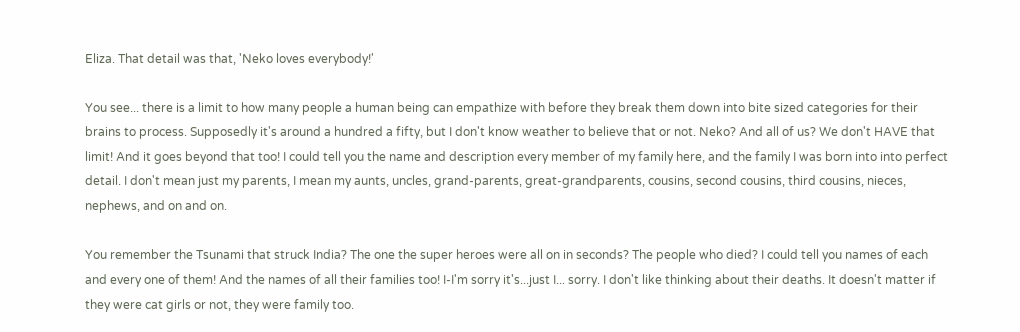Eliza. That detail was that, 'Neko loves everybody!'

You see... there is a limit to how many people a human being can empathize with before they break them down into bite sized categories for their brains to process. Supposedly it's around a hundred a fifty, but I don't know weather to believe that or not. Neko? And all of us? We don't HAVE that limit! And it goes beyond that too! I could tell you the name and description every member of my family here, and the family I was born into into perfect detail. I don't mean just my parents, I mean my aunts, uncles, grand-parents, great-grandparents, cousins, second cousins, third cousins, nieces, nephews, and on and on.

You remember the Tsunami that struck India? The one the super heroes were all on in seconds? The people who died? I could tell you names of each and every one of them! And the names of all their families too! I-I'm sorry it's...just I... sorry. I don't like thinking about their deaths. It doesn't matter if they were cat girls or not, they were family too.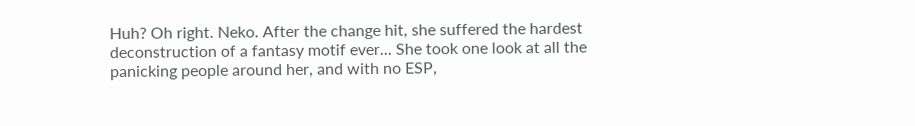Huh? Oh right. Neko. After the change hit, she suffered the hardest deconstruction of a fantasy motif ever... She took one look at all the panicking people around her, and with no ESP,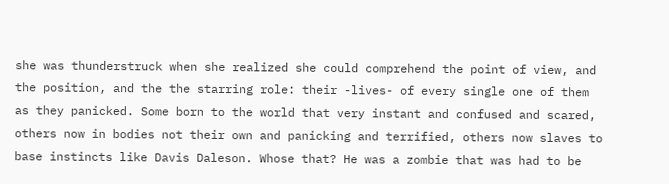she was thunderstruck when she realized she could comprehend the point of view, and the position, and the the starring role: their -lives- of every single one of them as they panicked. Some born to the world that very instant and confused and scared, others now in bodies not their own and panicking and terrified, others now slaves to base instincts like Davis Daleson. Whose that? He was a zombie that was had to be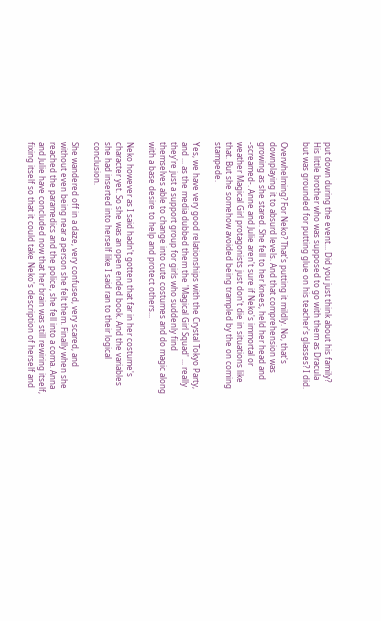put down during the event... Did you just think about his family? His little brother who was supposed to go with them as Dracula but was grounded for putting glue on his teacher's glasses? I did.

Overwhelming? For Neko? That's putting it mildly. No, that's downplaying it to absurd levels. And that comprehension was growing as she stared. She fell to her knees, held her head and -screamed-. Anne and Julie aren't sure if Neko's immortal or weather Magical Girl protagonists just don't die in situations like that. But she somehow avoided being trampled by the on coming stampede.

Yes, we have very good relationships with the Crystal Tokyo Party, and ... as the media dubbed them the 'Magical Girl Squad' ... really they're just a support group for girls who suddenly find themselves able to change into cute costumes and do magic along with a base desire to help and protect others...

Neko however as I said hadn't gotten that far in her costume's character yet. So she was an open ended book. And the variables she had inserted into herself like I said ran to their logical conclusion.

She wandered off in a daze, very confused, very scared, and without even being near a person she felt them. Finally when she reached the paramedics and the police, she fell into a coma. Anna and Julie have concluded now that her brain was still rewiring itself, fixing itself so that it could take Neko's description of herself and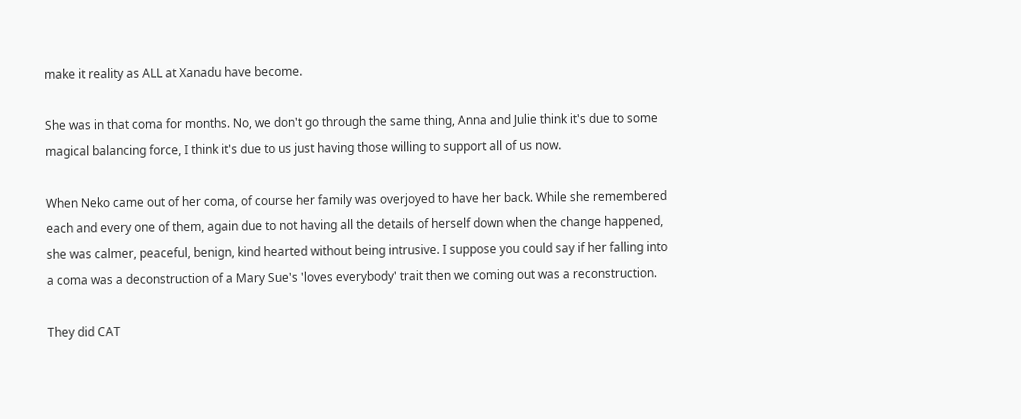make it reality as ALL at Xanadu have become.

She was in that coma for months. No, we don't go through the same thing, Anna and Julie think it's due to some magical balancing force, I think it's due to us just having those willing to support all of us now.

When Neko came out of her coma, of course her family was overjoyed to have her back. While she remembered each and every one of them, again due to not having all the details of herself down when the change happened, she was calmer, peaceful, benign, kind hearted without being intrusive. I suppose you could say if her falling into a coma was a deconstruction of a Mary Sue's 'loves everybody' trait then we coming out was a reconstruction.

They did CAT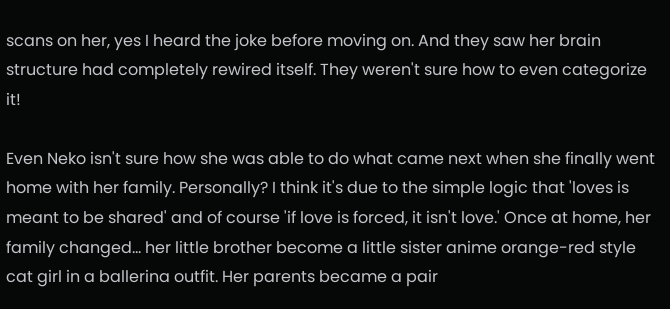scans on her, yes I heard the joke before moving on. And they saw her brain structure had completely rewired itself. They weren't sure how to even categorize it!

Even Neko isn't sure how she was able to do what came next when she finally went home with her family. Personally? I think it's due to the simple logic that 'loves is meant to be shared' and of course 'if love is forced, it isn't love.' Once at home, her family changed... her little brother become a little sister anime orange-red style cat girl in a ballerina outfit. Her parents became a pair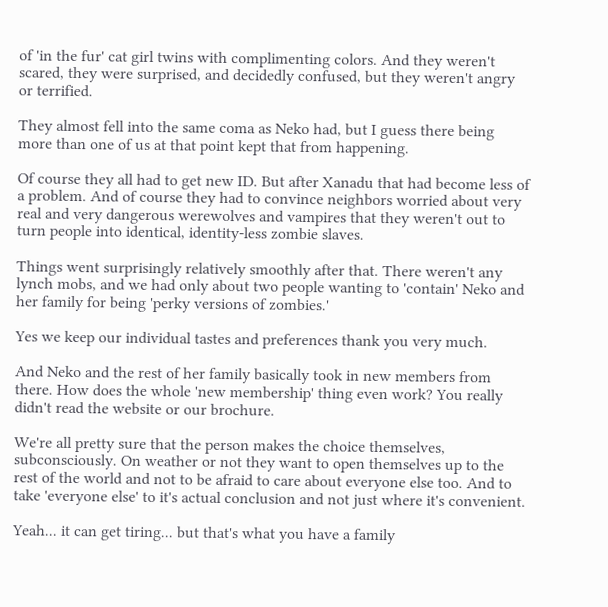of 'in the fur' cat girl twins with complimenting colors. And they weren't scared, they were surprised, and decidedly confused, but they weren't angry or terrified.

They almost fell into the same coma as Neko had, but I guess there being more than one of us at that point kept that from happening.

Of course they all had to get new ID. But after Xanadu that had become less of a problem. And of course they had to convince neighbors worried about very real and very dangerous werewolves and vampires that they weren't out to turn people into identical, identity-less zombie slaves.

Things went surprisingly relatively smoothly after that. There weren't any lynch mobs, and we had only about two people wanting to 'contain' Neko and her family for being 'perky versions of zombies.'

Yes we keep our individual tastes and preferences thank you very much.

And Neko and the rest of her family basically took in new members from there. How does the whole 'new membership' thing even work? You really didn't read the website or our brochure.

We're all pretty sure that the person makes the choice themselves, subconsciously. On weather or not they want to open themselves up to the rest of the world and not to be afraid to care about everyone else too. And to take 'everyone else' to it's actual conclusion and not just where it's convenient.

Yeah... it can get tiring... but that's what you have a family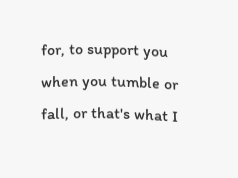for, to support you when you tumble or fall, or that's what I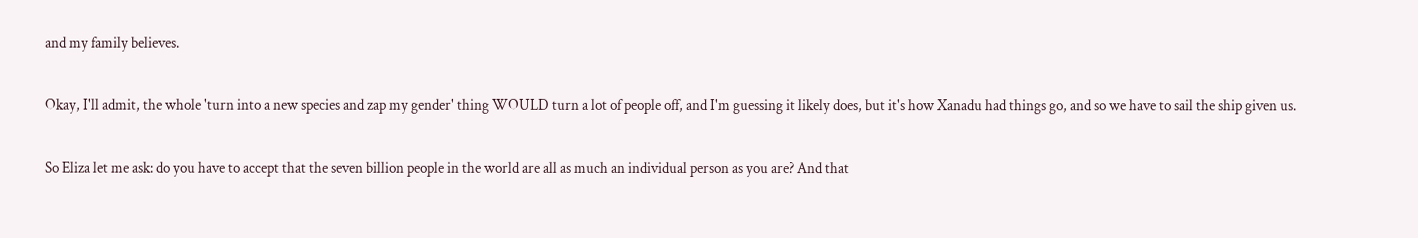and my family believes.

Okay, I'll admit, the whole 'turn into a new species and zap my gender' thing WOULD turn a lot of people off, and I'm guessing it likely does, but it's how Xanadu had things go, and so we have to sail the ship given us.

So Eliza let me ask: do you have to accept that the seven billion people in the world are all as much an individual person as you are? And that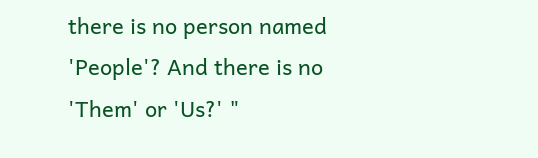there is no person named 'People'? And there is no 'Them' or 'Us?' "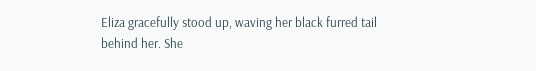Eliza gracefully stood up, waving her black furred tail behind her. She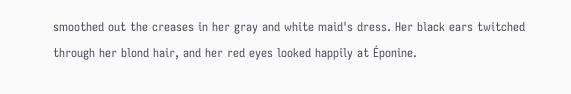smoothed out the creases in her gray and white maid's dress. Her black ears twitched through her blond hair, and her red eyes looked happily at Éponine.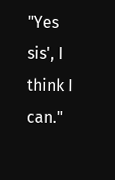"Yes sis', I think I can."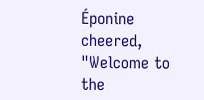Éponine cheered, "Welcome to the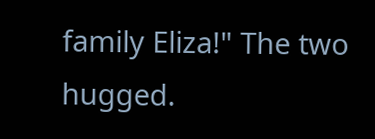family Eliza!" The two hugged.